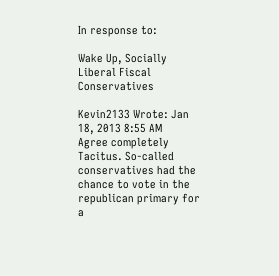In response to:

Wake Up, Socially Liberal Fiscal Conservatives

Kevin2133 Wrote: Jan 18, 2013 8:55 AM
Agree completely Tacitus. So-called conservatives had the chance to vote in the republican primary for a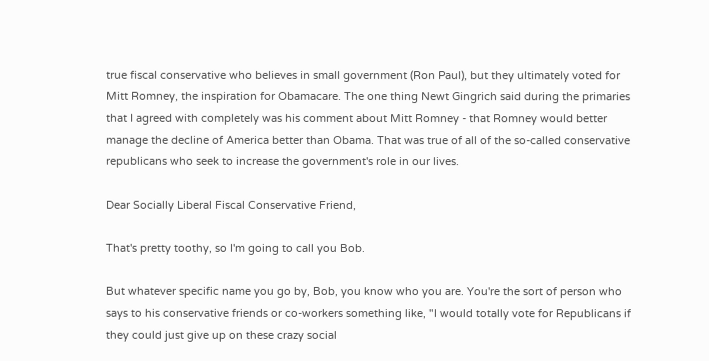true fiscal conservative who believes in small government (Ron Paul), but they ultimately voted for Mitt Romney, the inspiration for Obamacare. The one thing Newt Gingrich said during the primaries that I agreed with completely was his comment about Mitt Romney - that Romney would better manage the decline of America better than Obama. That was true of all of the so-called conservative republicans who seek to increase the government's role in our lives.

Dear Socially Liberal Fiscal Conservative Friend,

That's pretty toothy, so I'm going to call you Bob.

But whatever specific name you go by, Bob, you know who you are. You're the sort of person who says to his conservative friends or co-workers something like, "I would totally vote for Republicans if they could just give up on these crazy social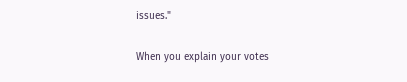issues."

When you explain your votes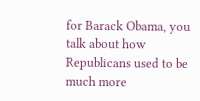for Barack Obama, you talk about how Republicans used to be much more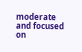moderate and focused on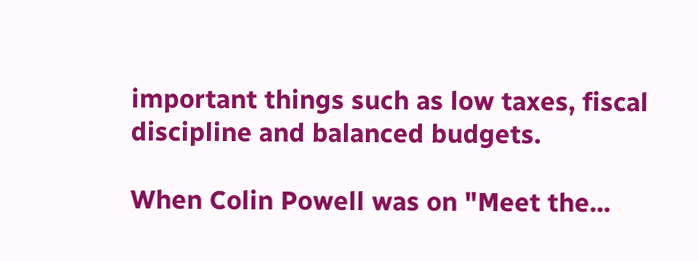important things such as low taxes, fiscal discipline and balanced budgets.

When Colin Powell was on "Meet the...